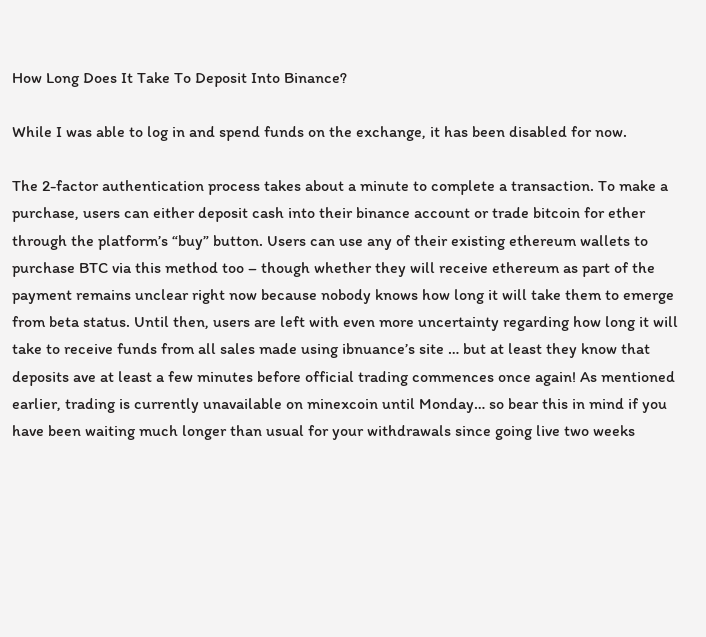How Long Does It Take To Deposit Into Binance?

While I was able to log in and spend funds on the exchange, it has been disabled for now.

The 2-factor authentication process takes about a minute to complete a transaction. To make a purchase, users can either deposit cash into their binance account or trade bitcoin for ether through the platform’s “buy” button. Users can use any of their existing ethereum wallets to purchase BTC via this method too – though whether they will receive ethereum as part of the payment remains unclear right now because nobody knows how long it will take them to emerge from beta status. Until then, users are left with even more uncertainty regarding how long it will take to receive funds from all sales made using ibnuance’s site … but at least they know that deposits ave at least a few minutes before official trading commences once again! As mentioned earlier, trading is currently unavailable on minexcoin until Monday… so bear this in mind if you have been waiting much longer than usual for your withdrawals since going live two weeks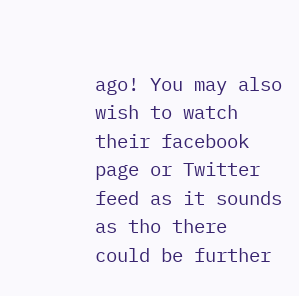ago! You may also wish to watch their facebook page or Twitter feed as it sounds as tho there could be further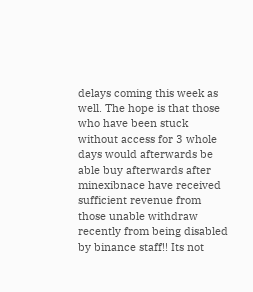delays coming this week as well. The hope is that those who have been stuck without access for 3 whole days would afterwards be able buy afterwards after minexibnace have received sufficient revenue from those unable withdraw recently from being disabled by binance staff!! Its not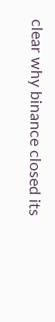clear why binance closed its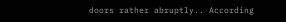doors rather abruptly.. According